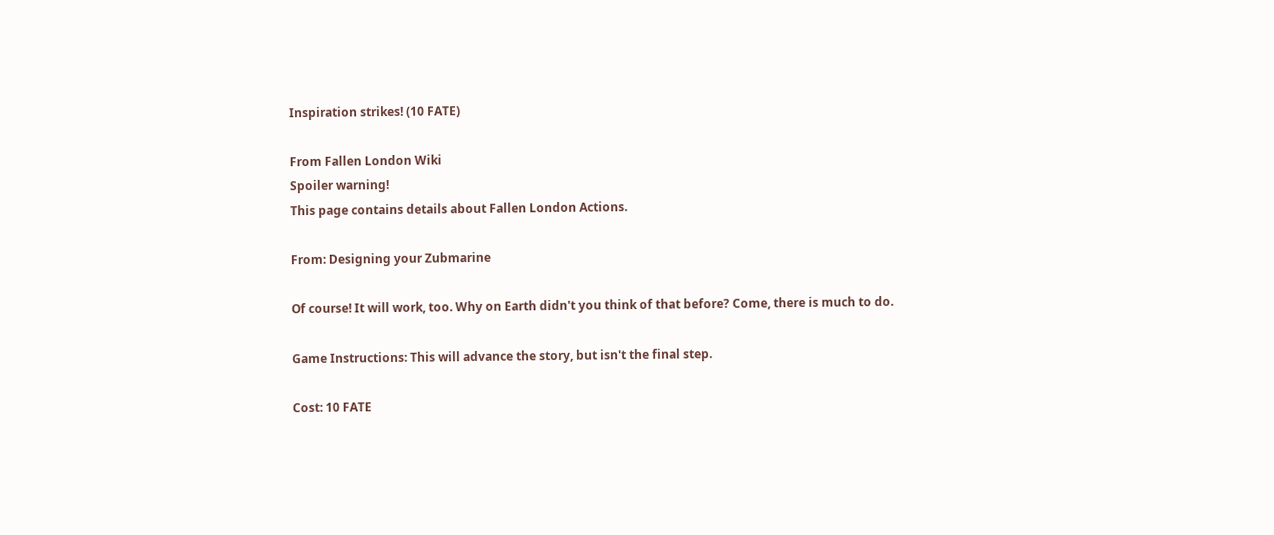Inspiration strikes! (10 FATE)

From Fallen London Wiki
Spoiler warning!
This page contains details about Fallen London Actions.

From: Designing your Zubmarine

Of course! It will work, too. Why on Earth didn't you think of that before? Come, there is much to do.

Game Instructions: This will advance the story, but isn't the final step.

Cost: 10 FATE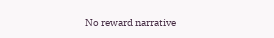No reward narrative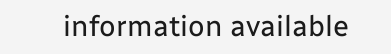information available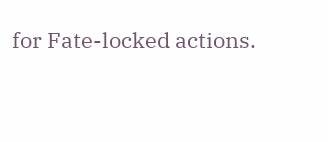for Fate-locked actions.